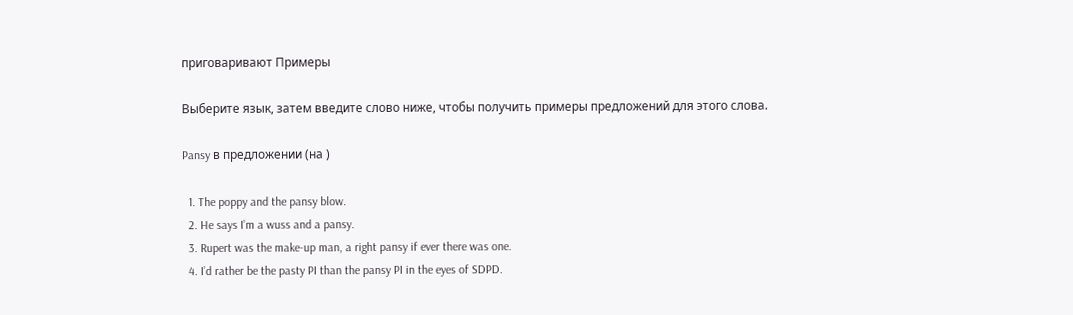приговаривают Примеры

Выберите язык, затем введите слово ниже, чтобы получить примеры предложений для этого слова.

Pansy в предложении (на )

  1. The poppy and the pansy blow.
  2. He says I’m a wuss and a pansy.
  3. Rupert was the make-up man, a right pansy if ever there was one.
  4. I’d rather be the pasty PI than the pansy PI in the eyes of SDPD.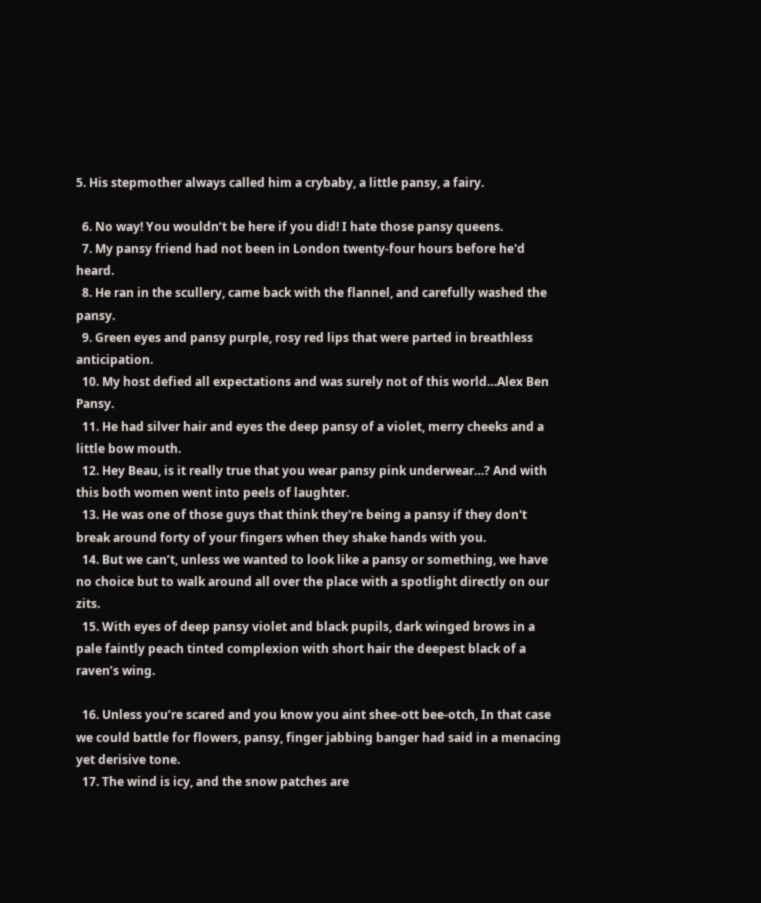5. His stepmother always called him a crybaby, a little pansy, a fairy.

  6. No way! You wouldn’t be here if you did! I hate those pansy queens.
  7. My pansy friend had not been in London twenty-four hours before he'd heard.
  8. He ran in the scullery, came back with the flannel, and carefully washed the pansy.
  9. Green eyes and pansy purple, rosy red lips that were parted in breathless anticipation.
  10. My host defied all expectations and was surely not of this world…Alex Ben Pansy.
  11. He had silver hair and eyes the deep pansy of a violet, merry cheeks and a little bow mouth.
  12. Hey Beau, is it really true that you wear pansy pink underwear…? And with this both women went into peels of laughter.
  13. He was one of those guys that think they're being a pansy if they don't break around forty of your fingers when they shake hands with you.
  14. But we can’t, unless we wanted to look like a pansy or something, we have no choice but to walk around all over the place with a spotlight directly on our zits.
  15. With eyes of deep pansy violet and black pupils, dark winged brows in a pale faintly peach tinted complexion with short hair the deepest black of a raven’s wing.

  16. Unless you’re scared and you know you aint shee-ott bee-otch, In that case we could battle for flowers, pansy, finger jabbing banger had said in a menacing yet derisive tone.
  17. The wind is icy, and the snow patches are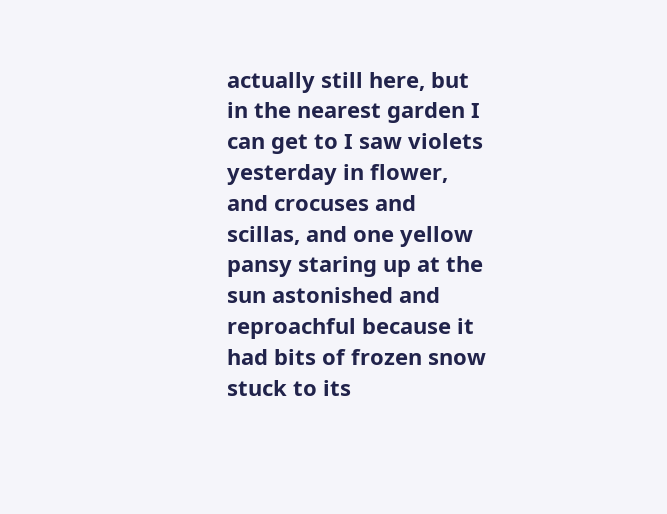actually still here, but in the nearest garden I can get to I saw violets yesterday in flower, and crocuses and scillas, and one yellow pansy staring up at the sun astonished and reproachful because it had bits of frozen snow stuck to its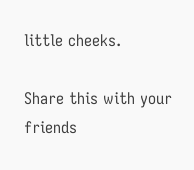little cheeks.

Share this with your friends